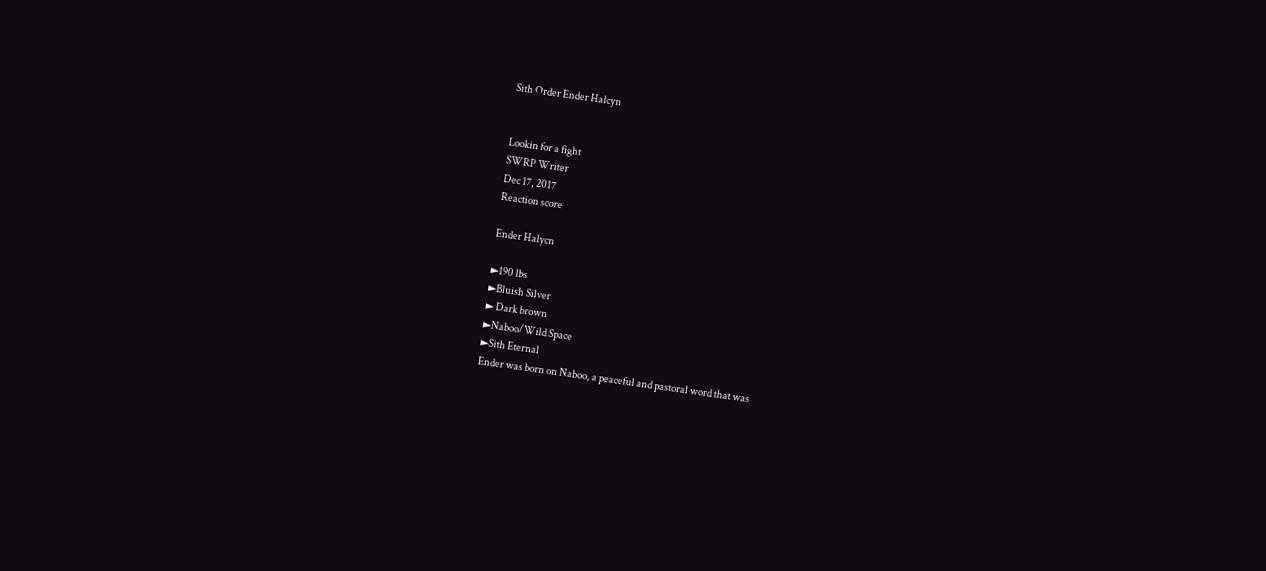Sith Order Ender Halcyn


Lookin for a fight
SWRP Writer
Dec 17, 2017
Reaction score

Ender Halycn

►190 lbs
►Bluish Silver
► Dark brown
►Naboo/Wild Space
►Sith Eternal
Ender was born on Naboo, a peaceful and pastoral word that was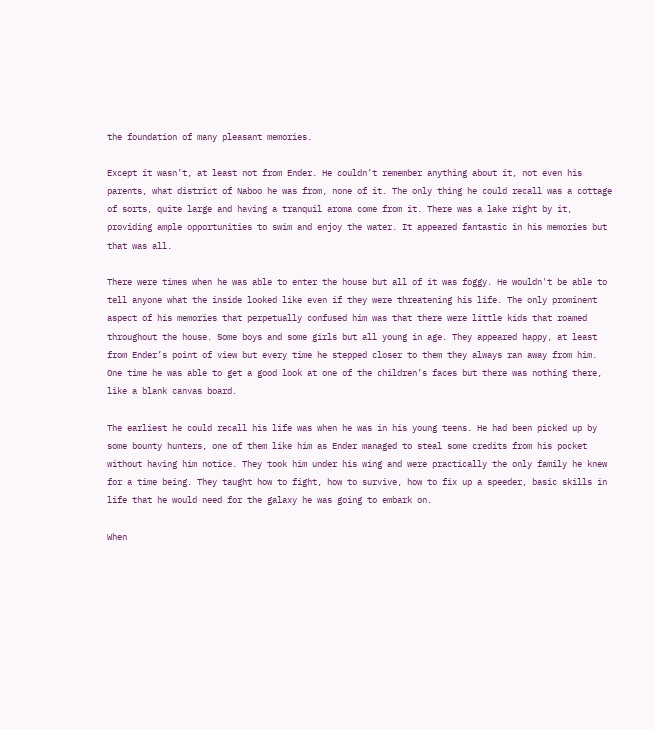the foundation of many pleasant memories.

Except it wasn’t, at least not from Ender. He couldn’t remember anything about it, not even his parents, what district of Naboo he was from, none of it. The only thing he could recall was a cottage of sorts, quite large and having a tranquil aroma come from it. There was a lake right by it, providing ample opportunities to swim and enjoy the water. It appeared fantastic in his memories but that was all.

There were times when he was able to enter the house but all of it was foggy. He wouldn't be able to tell anyone what the inside looked like even if they were threatening his life. The only prominent aspect of his memories that perpetually confused him was that there were little kids that roamed throughout the house. Some boys and some girls but all young in age. They appeared happy, at least from Ender’s point of view but every time he stepped closer to them they always ran away from him. One time he was able to get a good look at one of the children’s faces but there was nothing there, like a blank canvas board.

The earliest he could recall his life was when he was in his young teens. He had been picked up by some bounty hunters, one of them like him as Ender managed to steal some credits from his pocket without having him notice. They took him under his wing and were practically the only family he knew for a time being. They taught how to fight, how to survive, how to fix up a speeder, basic skills in life that he would need for the galaxy he was going to embark on.

When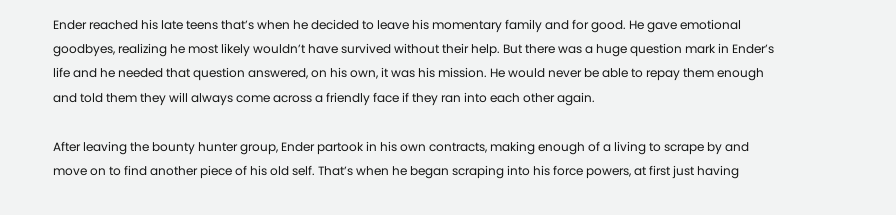Ender reached his late teens that’s when he decided to leave his momentary family and for good. He gave emotional goodbyes, realizing he most likely wouldn’t have survived without their help. But there was a huge question mark in Ender’s life and he needed that question answered, on his own, it was his mission. He would never be able to repay them enough and told them they will always come across a friendly face if they ran into each other again.

After leaving the bounty hunter group, Ender partook in his own contracts, making enough of a living to scrape by and move on to find another piece of his old self. That’s when he began scraping into his force powers, at first just having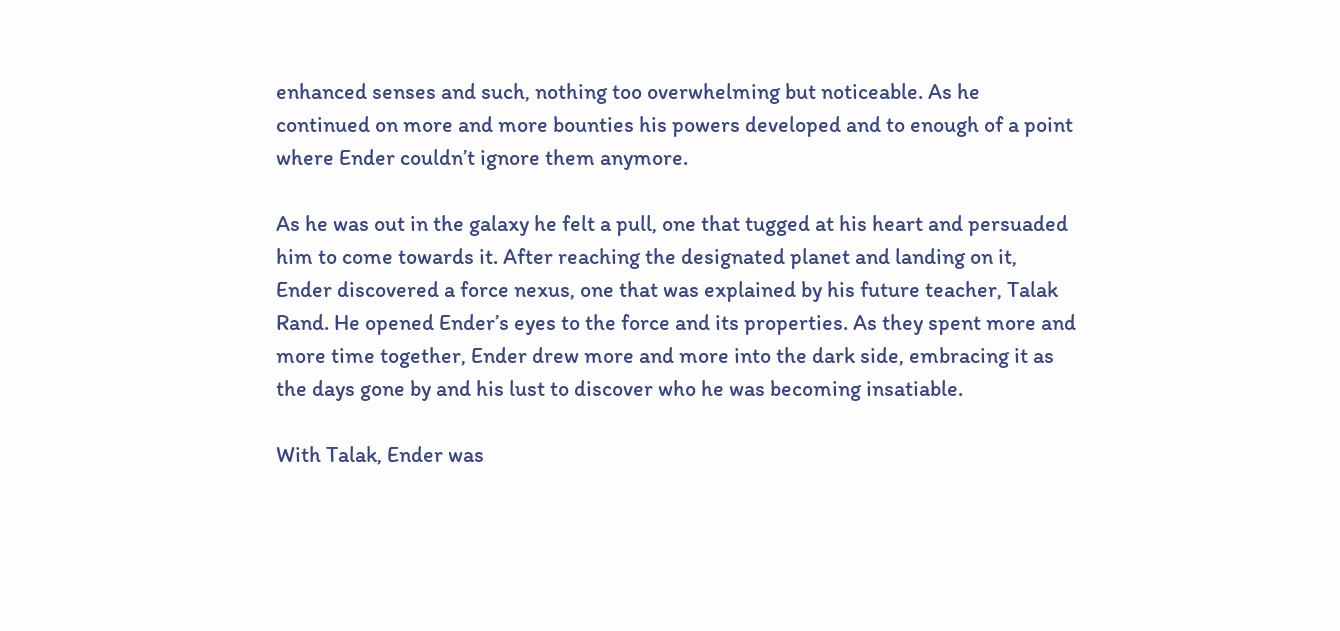enhanced senses and such, nothing too overwhelming but noticeable. As he continued on more and more bounties his powers developed and to enough of a point where Ender couldn’t ignore them anymore.

As he was out in the galaxy he felt a pull, one that tugged at his heart and persuaded him to come towards it. After reaching the designated planet and landing on it, Ender discovered a force nexus, one that was explained by his future teacher, Talak Rand. He opened Ender’s eyes to the force and its properties. As they spent more and more time together, Ender drew more and more into the dark side, embracing it as the days gone by and his lust to discover who he was becoming insatiable.

With Talak, Ender was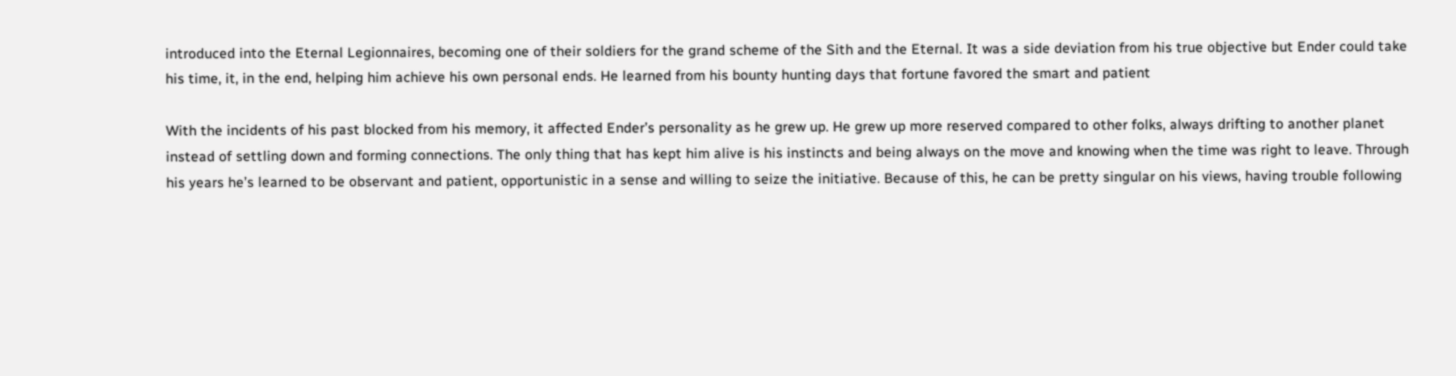introduced into the Eternal Legionnaires, becoming one of their soldiers for the grand scheme of the Sith and the Eternal. It was a side deviation from his true objective but Ender could take his time, it, in the end, helping him achieve his own personal ends. He learned from his bounty hunting days that fortune favored the smart and patient

With the incidents of his past blocked from his memory, it affected Ender’s personality as he grew up. He grew up more reserved compared to other folks, always drifting to another planet instead of settling down and forming connections. The only thing that has kept him alive is his instincts and being always on the move and knowing when the time was right to leave. Through his years he’s learned to be observant and patient, opportunistic in a sense and willing to seize the initiative. Because of this, he can be pretty singular on his views, having trouble following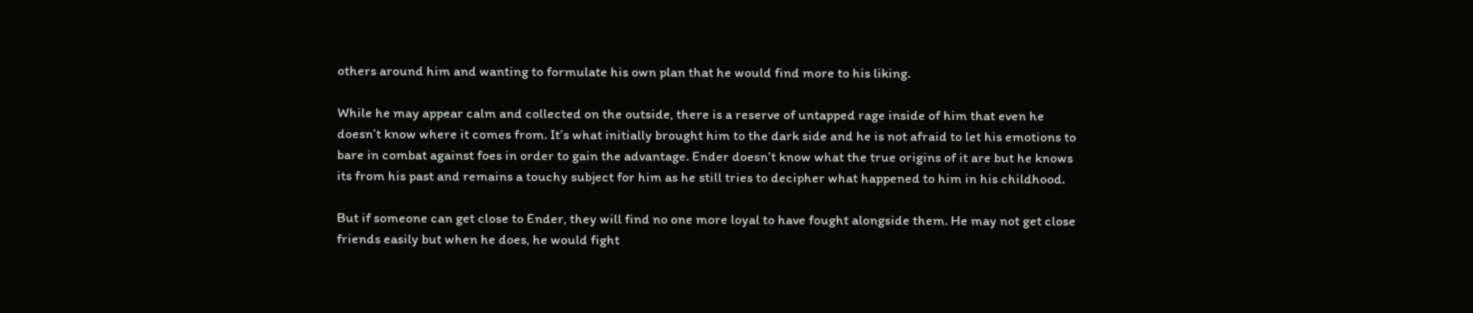others around him and wanting to formulate his own plan that he would find more to his liking.

While he may appear calm and collected on the outside, there is a reserve of untapped rage inside of him that even he doesn’t know where it comes from. It’s what initially brought him to the dark side and he is not afraid to let his emotions to bare in combat against foes in order to gain the advantage. Ender doesn’t know what the true origins of it are but he knows its from his past and remains a touchy subject for him as he still tries to decipher what happened to him in his childhood.

But if someone can get close to Ender, they will find no one more loyal to have fought alongside them. He may not get close friends easily but when he does, he would fight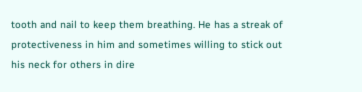tooth and nail to keep them breathing. He has a streak of protectiveness in him and sometimes willing to stick out his neck for others in dire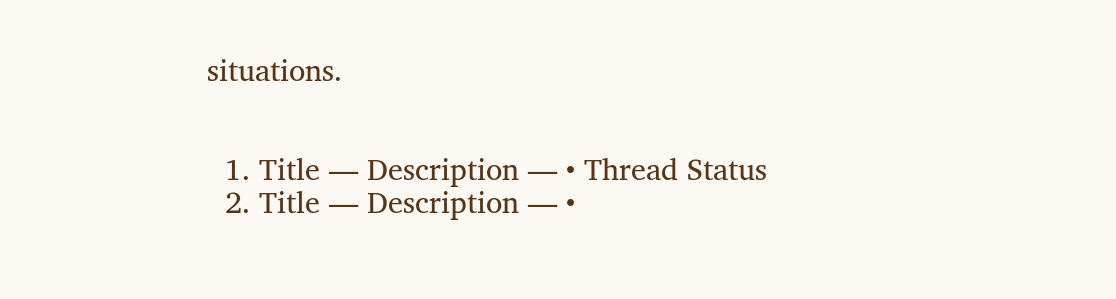situations.


  1. Title ― Description ― • Thread Status
  2. Title ― Description ― •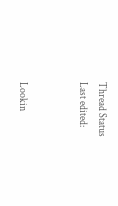Thread Status
Last edited:


Lookin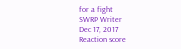for a fight
SWRP Writer
Dec 17, 2017
Reaction score